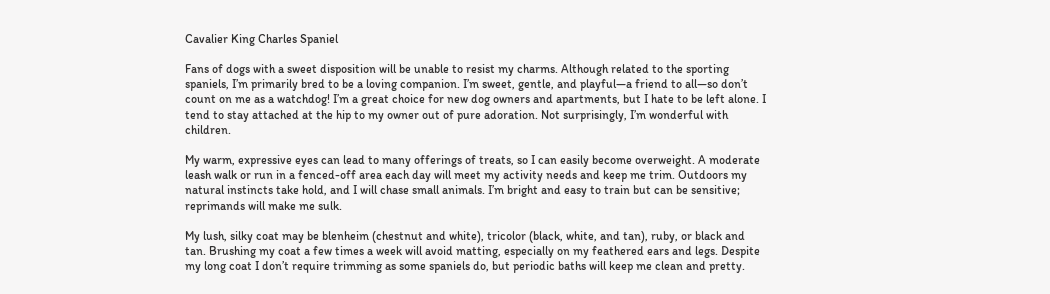Cavalier King Charles Spaniel

Fans of dogs with a sweet disposition will be unable to resist my charms. Although related to the sporting spaniels, I’m primarily bred to be a loving companion. I’m sweet, gentle, and playful—a friend to all—so don’t count on me as a watchdog! I’m a great choice for new dog owners and apartments, but I hate to be left alone. I tend to stay attached at the hip to my owner out of pure adoration. Not surprisingly, I’m wonderful with children.

My warm, expressive eyes can lead to many offerings of treats, so I can easily become overweight. A moderate leash walk or run in a fenced-off area each day will meet my activity needs and keep me trim. Outdoors my natural instincts take hold, and I will chase small animals. I’m bright and easy to train but can be sensitive; reprimands will make me sulk.

My lush, silky coat may be blenheim (chestnut and white), tricolor (black, white, and tan), ruby, or black and tan. Brushing my coat a few times a week will avoid matting, especially on my feathered ears and legs. Despite my long coat I don’t require trimming as some spaniels do, but periodic baths will keep me clean and pretty.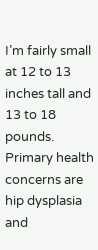I’m fairly small at 12 to 13 inches tall and 13 to 18 pounds. Primary health concerns are hip dysplasia and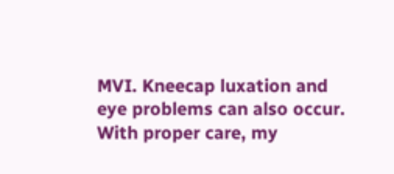MVI. Kneecap luxation and eye problems can also occur. With proper care, my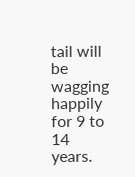tail will be wagging happily for 9 to 14 years.